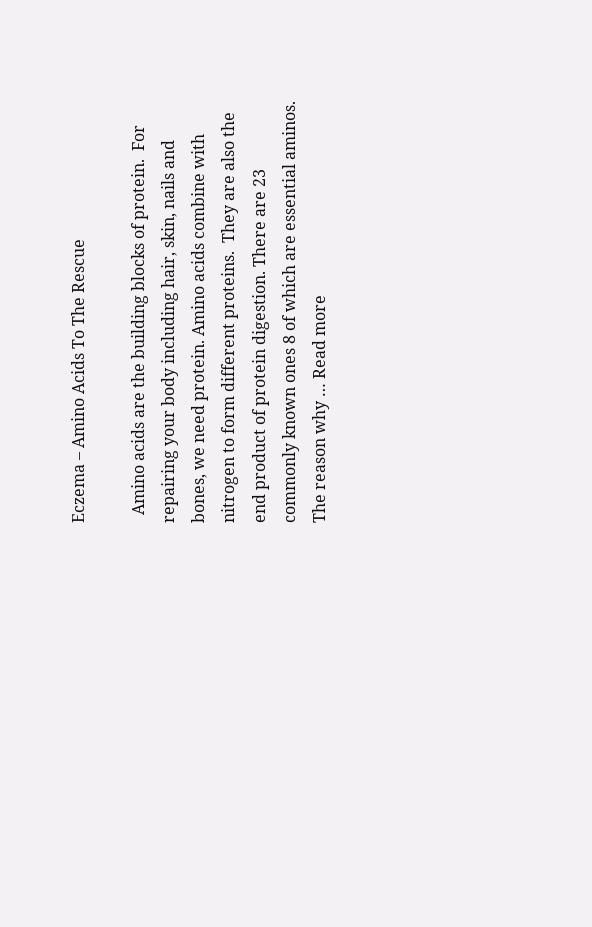Eczema – Amino Acids To The Rescue

  Amino acids are the building blocks of protein.  For repairing your body including hair, skin, nails and bones, we need protein. Amino acids combine with nitrogen to form different proteins.  They are also the end product of protein digestion. There are 23 commonly known ones 8 of which are essential aminos.  The reason why … Read more